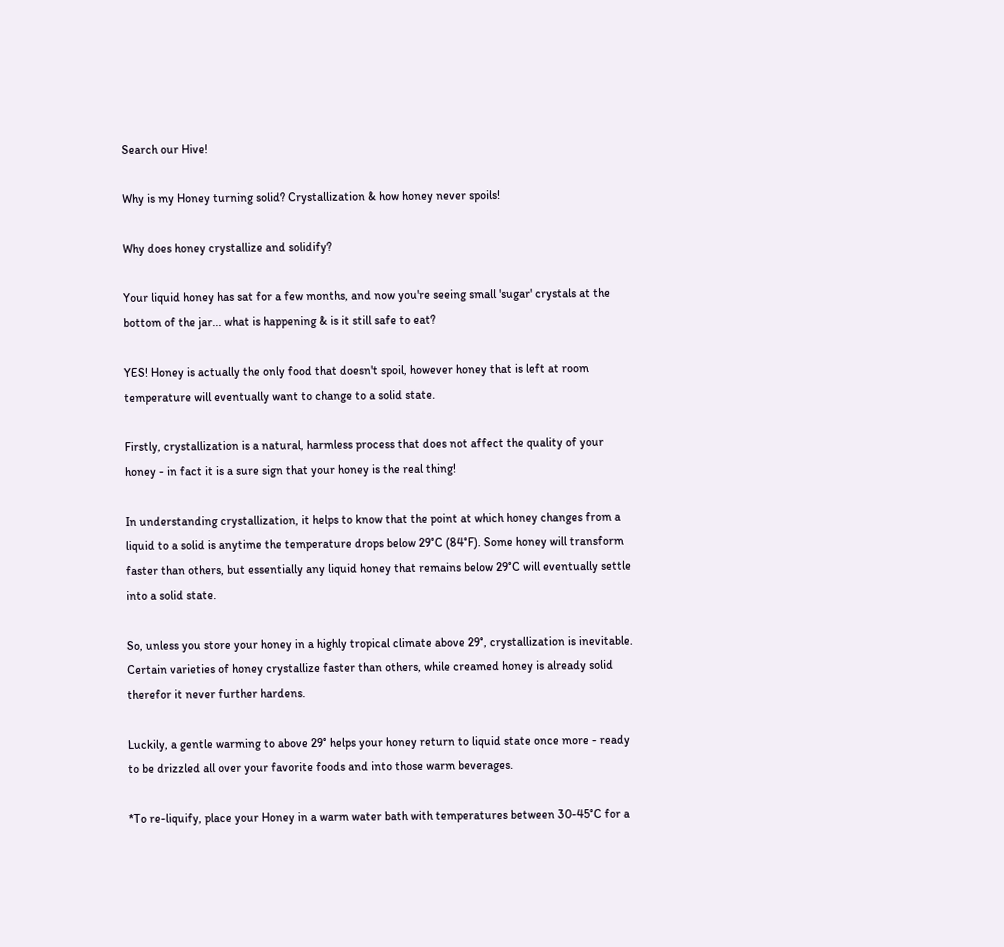Search our Hive!

Why is my Honey turning solid? Crystallization & how honey never spoils!

Why does honey crystallize and solidify?

Your liquid honey has sat for a few months, and now you're seeing small 'sugar' crystals at the bottom of the jar... what is happening & is it still safe to eat?

YES! Honey is actually the only food that doesn't spoil, however honey that is left at room temperature will eventually want to change to a solid state.

Firstly, crystallization is a natural, harmless process that does not affect the quality of your honey - in fact it is a sure sign that your honey is the real thing!

In understanding crystallization, it helps to know that the point at which honey changes from a liquid to a solid is anytime the temperature drops below 29°C (84°F). Some honey will transform faster than others, but essentially any liquid honey that remains below 29°C will eventually settle into a solid state.

So, unless you store your honey in a highly tropical climate above 29°, crystallization is inevitable.  Certain varieties of honey crystallize faster than others, while creamed honey is already solid therefor it never further hardens.

Luckily, a gentle warming to above 29° helps your honey return to liquid state once more - ready to be drizzled all over your favorite foods and into those warm beverages.

*To re-liquify, place your Honey in a warm water bath with temperatures between 30-45°C for a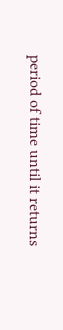period of time until it returns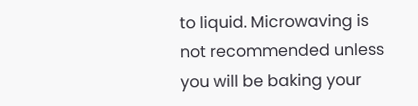to liquid. Microwaving is not recommended unless you will be baking your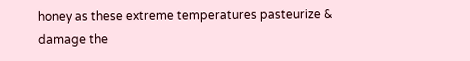honey as these extreme temperatures pasteurize & damage the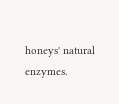honeys' natural enzymes.